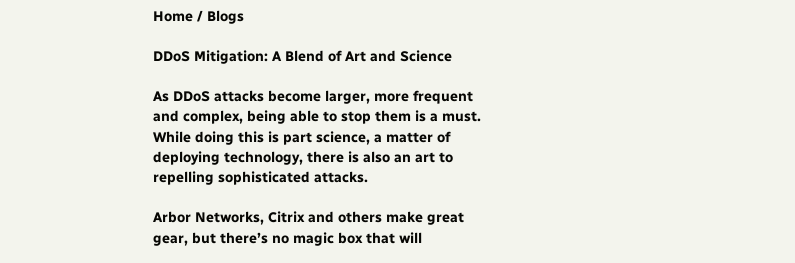Home / Blogs

DDoS Mitigation: A Blend of Art and Science

As DDoS attacks become larger, more frequent and complex, being able to stop them is a must. While doing this is part science, a matter of deploying technology, there is also an art to repelling sophisticated attacks.

Arbor Networks, Citrix and others make great gear, but there’s no magic box that will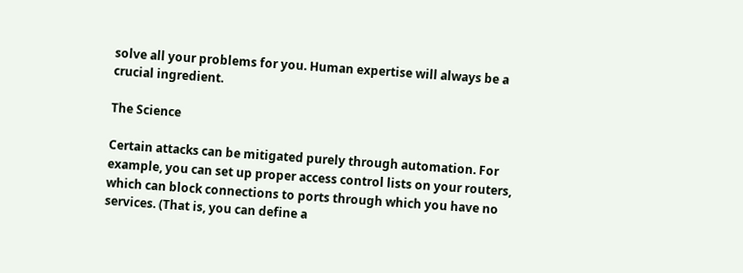solve all your problems for you. Human expertise will always be a crucial ingredient.

The Science

Certain attacks can be mitigated purely through automation. For example, you can set up proper access control lists on your routers, which can block connections to ports through which you have no services. (That is, you can define a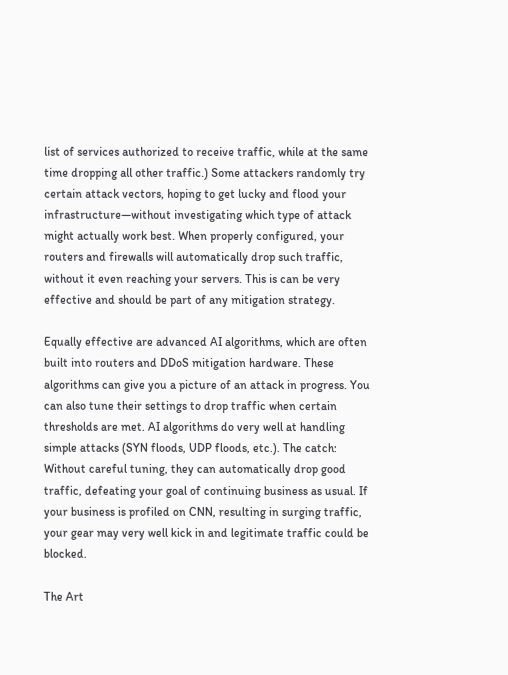list of services authorized to receive traffic, while at the same time dropping all other traffic.) Some attackers randomly try certain attack vectors, hoping to get lucky and flood your infrastructure—without investigating which type of attack might actually work best. When properly configured, your routers and firewalls will automatically drop such traffic, without it even reaching your servers. This is can be very effective and should be part of any mitigation strategy.

Equally effective are advanced AI algorithms, which are often built into routers and DDoS mitigation hardware. These algorithms can give you a picture of an attack in progress. You can also tune their settings to drop traffic when certain thresholds are met. AI algorithms do very well at handling simple attacks (SYN floods, UDP floods, etc.). The catch: Without careful tuning, they can automatically drop good traffic, defeating your goal of continuing business as usual. If your business is profiled on CNN, resulting in surging traffic, your gear may very well kick in and legitimate traffic could be blocked.

The Art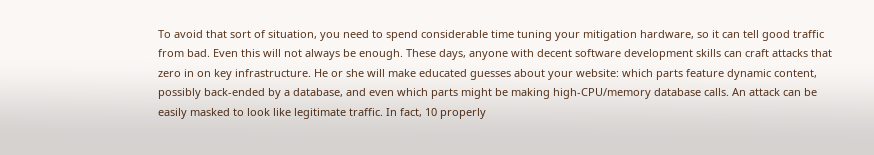To avoid that sort of situation, you need to spend considerable time tuning your mitigation hardware, so it can tell good traffic from bad. Even this will not always be enough. These days, anyone with decent software development skills can craft attacks that zero in on key infrastructure. He or she will make educated guesses about your website: which parts feature dynamic content, possibly back-ended by a database, and even which parts might be making high-CPU/memory database calls. An attack can be easily masked to look like legitimate traffic. In fact, 10 properly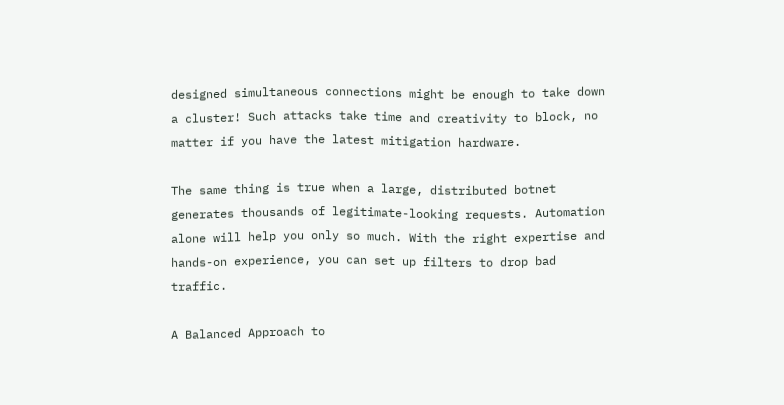designed simultaneous connections might be enough to take down a cluster! Such attacks take time and creativity to block, no matter if you have the latest mitigation hardware.

The same thing is true when a large, distributed botnet generates thousands of legitimate-looking requests. Automation alone will help you only so much. With the right expertise and hands-on experience, you can set up filters to drop bad traffic.

A Balanced Approach to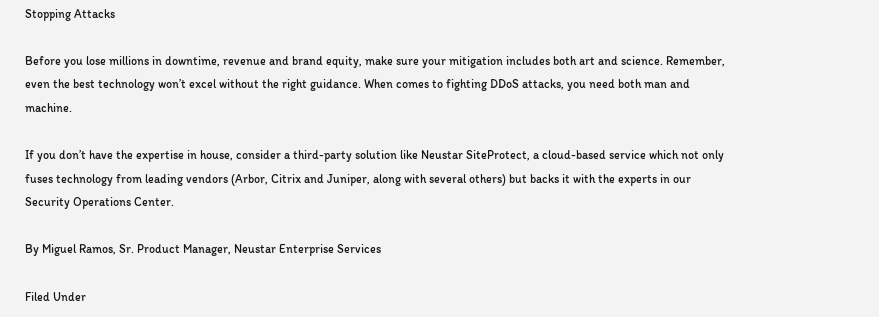Stopping Attacks

Before you lose millions in downtime, revenue and brand equity, make sure your mitigation includes both art and science. Remember, even the best technology won’t excel without the right guidance. When comes to fighting DDoS attacks, you need both man and machine.

If you don’t have the expertise in house, consider a third-party solution like Neustar SiteProtect, a cloud-based service which not only fuses technology from leading vendors (Arbor, Citrix and Juniper, along with several others) but backs it with the experts in our Security Operations Center.

By Miguel Ramos, Sr. Product Manager, Neustar Enterprise Services

Filed Under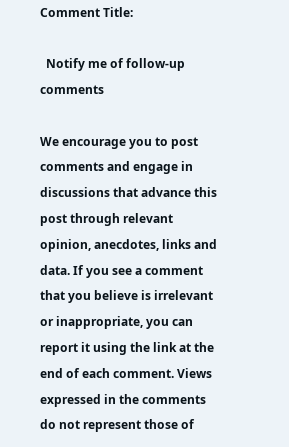Comment Title:

  Notify me of follow-up comments

We encourage you to post comments and engage in discussions that advance this post through relevant opinion, anecdotes, links and data. If you see a comment that you believe is irrelevant or inappropriate, you can report it using the link at the end of each comment. Views expressed in the comments do not represent those of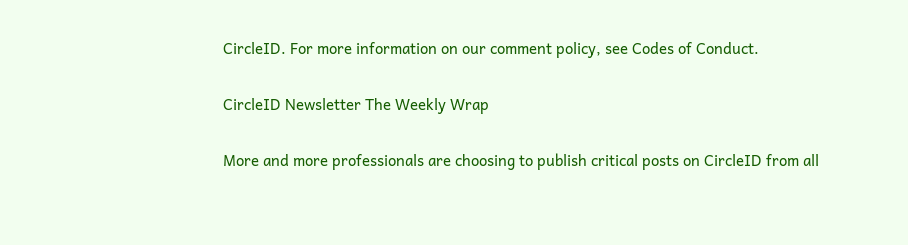CircleID. For more information on our comment policy, see Codes of Conduct.

CircleID Newsletter The Weekly Wrap

More and more professionals are choosing to publish critical posts on CircleID from all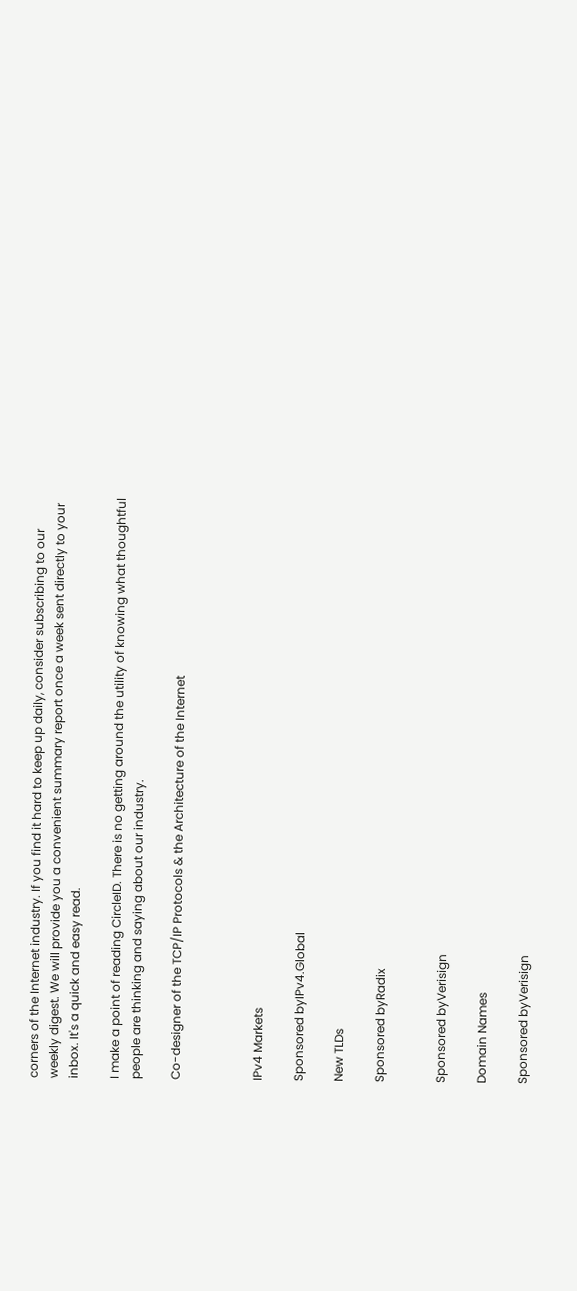corners of the Internet industry. If you find it hard to keep up daily, consider subscribing to our weekly digest. We will provide you a convenient summary report once a week sent directly to your inbox. It's a quick and easy read.

I make a point of reading CircleID. There is no getting around the utility of knowing what thoughtful people are thinking and saying about our industry.

Co-designer of the TCP/IP Protocols & the Architecture of the Internet



IPv4 Markets

Sponsored byIPv4.Global

New TLDs

Sponsored byRadix


Sponsored byVerisign

Domain Names

Sponsored byVerisign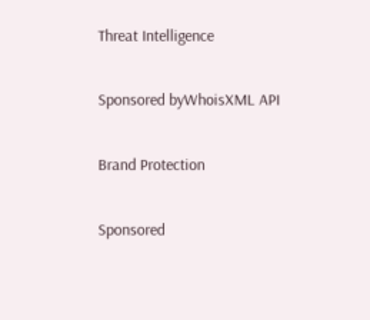Threat Intelligence

Sponsored byWhoisXML API

Brand Protection

Sponsored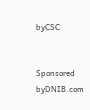byCSC


Sponsored byDNIB.com